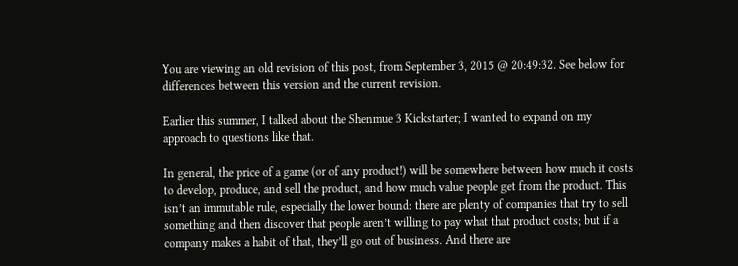You are viewing an old revision of this post, from September 3, 2015 @ 20:49:32. See below for differences between this version and the current revision.

Earlier this summer, I talked about the Shenmue 3 Kickstarter; I wanted to expand on my approach to questions like that.

In general, the price of a game (or of any product!) will be somewhere between how much it costs to develop, produce, and sell the product, and how much value people get from the product. This isn’t an immutable rule, especially the lower bound: there are plenty of companies that try to sell something and then discover that people aren’t willing to pay what that product costs; but if a company makes a habit of that, they’ll go out of business. And there are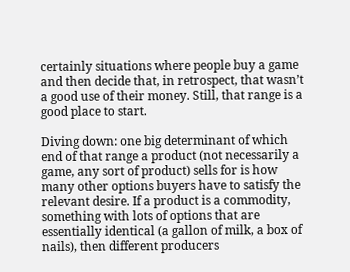certainly situations where people buy a game and then decide that, in retrospect, that wasn’t a good use of their money. Still, that range is a good place to start.

Diving down: one big determinant of which end of that range a product (not necessarily a game, any sort of product) sells for is how many other options buyers have to satisfy the relevant desire. If a product is a commodity, something with lots of options that are essentially identical (a gallon of milk, a box of nails), then different producers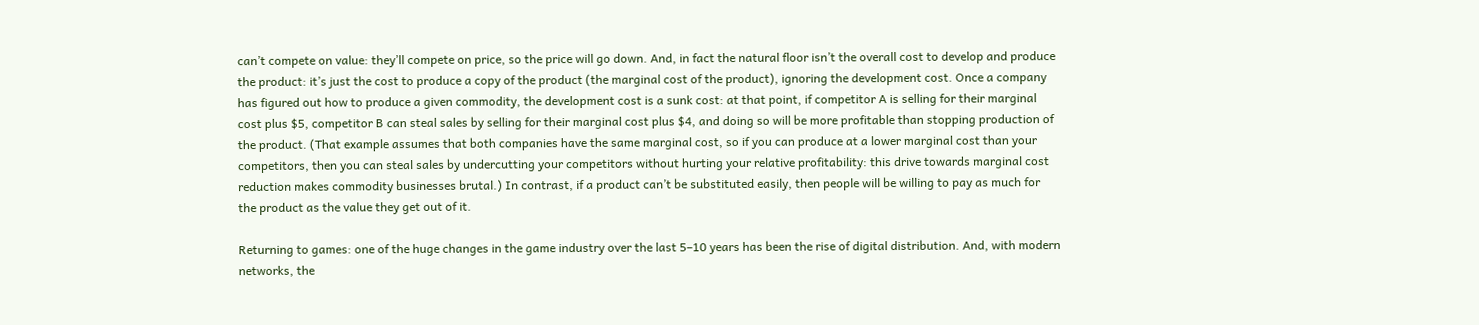can’t compete on value: they’ll compete on price, so the price will go down. And, in fact the natural floor isn’t the overall cost to develop and produce the product: it’s just the cost to produce a copy of the product (the marginal cost of the product), ignoring the development cost. Once a company has figured out how to produce a given commodity, the development cost is a sunk cost: at that point, if competitor A is selling for their marginal cost plus $5, competitor B can steal sales by selling for their marginal cost plus $4, and doing so will be more profitable than stopping production of the product. (That example assumes that both companies have the same marginal cost, so if you can produce at a lower marginal cost than your competitors, then you can steal sales by undercutting your competitors without hurting your relative profitability: this drive towards marginal cost reduction makes commodity businesses brutal.) In contrast, if a product can’t be substituted easily, then people will be willing to pay as much for the product as the value they get out of it.

Returning to games: one of the huge changes in the game industry over the last 5–10 years has been the rise of digital distribution. And, with modern networks, the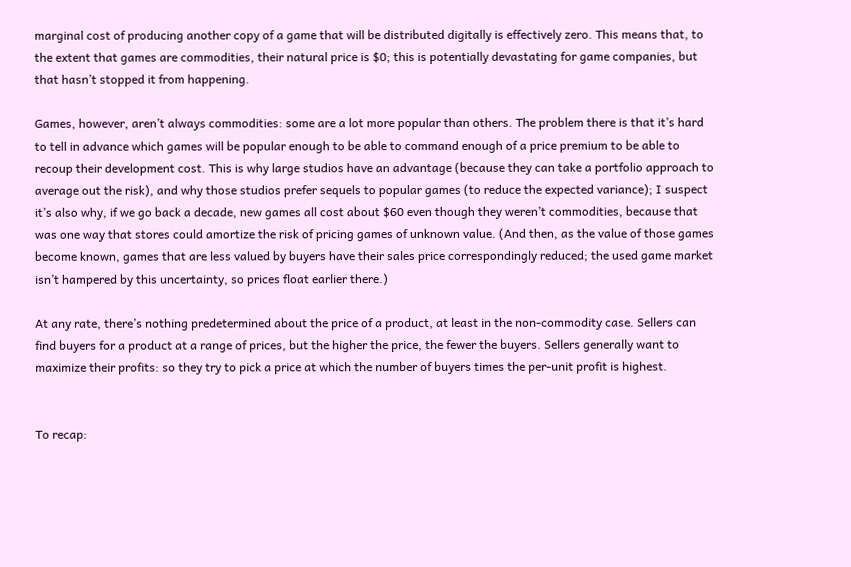marginal cost of producing another copy of a game that will be distributed digitally is effectively zero. This means that, to the extent that games are commodities, their natural price is $0; this is potentially devastating for game companies, but that hasn’t stopped it from happening.

Games, however, aren’t always commodities: some are a lot more popular than others. The problem there is that it’s hard to tell in advance which games will be popular enough to be able to command enough of a price premium to be able to recoup their development cost. This is why large studios have an advantage (because they can take a portfolio approach to average out the risk), and why those studios prefer sequels to popular games (to reduce the expected variance); I suspect it’s also why, if we go back a decade, new games all cost about $60 even though they weren’t commodities, because that was one way that stores could amortize the risk of pricing games of unknown value. (And then, as the value of those games become known, games that are less valued by buyers have their sales price correspondingly reduced; the used game market isn’t hampered by this uncertainty, so prices float earlier there.)

At any rate, there’s nothing predetermined about the price of a product, at least in the non-commodity case. Sellers can find buyers for a product at a range of prices, but the higher the price, the fewer the buyers. Sellers generally want to maximize their profits: so they try to pick a price at which the number of buyers times the per-unit profit is highest.


To recap: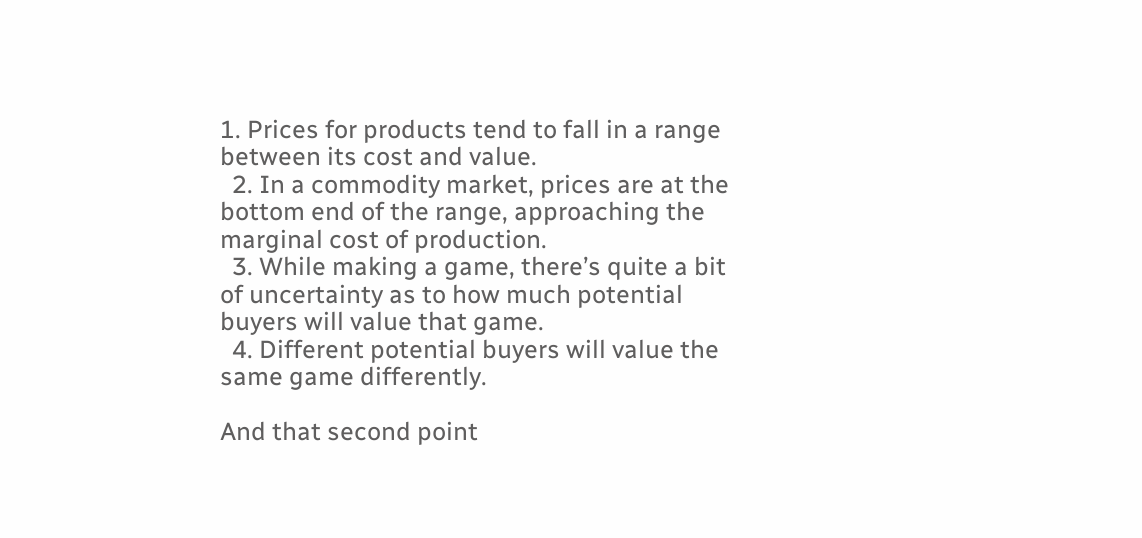1. Prices for products tend to fall in a range between its cost and value.
  2. In a commodity market, prices are at the bottom end of the range, approaching the marginal cost of production.
  3. While making a game, there’s quite a bit of uncertainty as to how much potential buyers will value that game.
  4. Different potential buyers will value the same game differently.

And that second point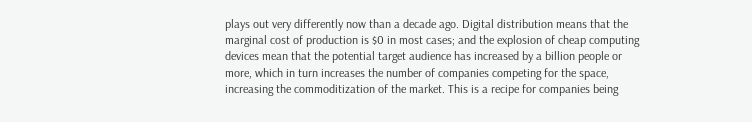plays out very differently now than a decade ago. Digital distribution means that the marginal cost of production is $0 in most cases; and the explosion of cheap computing devices mean that the potential target audience has increased by a billion people or more, which in turn increases the number of companies competing for the space, increasing the commoditization of the market. This is a recipe for companies being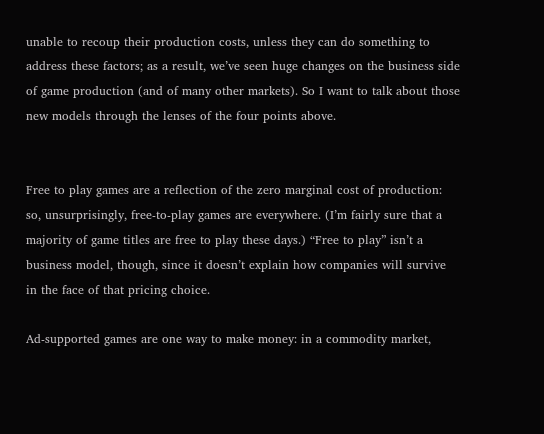unable to recoup their production costs, unless they can do something to address these factors; as a result, we’ve seen huge changes on the business side of game production (and of many other markets). So I want to talk about those new models through the lenses of the four points above.


Free to play games are a reflection of the zero marginal cost of production: so, unsurprisingly, free-to-play games are everywhere. (I’m fairly sure that a majority of game titles are free to play these days.) “Free to play” isn’t a business model, though, since it doesn’t explain how companies will survive in the face of that pricing choice.

Ad-supported games are one way to make money: in a commodity market,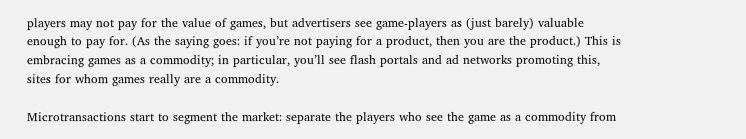players may not pay for the value of games, but advertisers see game-players as (just barely) valuable enough to pay for. (As the saying goes: if you’re not paying for a product, then you are the product.) This is embracing games as a commodity; in particular, you’ll see flash portals and ad networks promoting this, sites for whom games really are a commodity.

Microtransactions start to segment the market: separate the players who see the game as a commodity from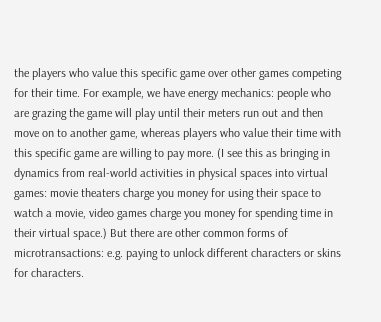the players who value this specific game over other games competing for their time. For example, we have energy mechanics: people who are grazing the game will play until their meters run out and then move on to another game, whereas players who value their time with this specific game are willing to pay more. (I see this as bringing in dynamics from real-world activities in physical spaces into virtual games: movie theaters charge you money for using their space to watch a movie, video games charge you money for spending time in their virtual space.) But there are other common forms of microtransactions: e.g. paying to unlock different characters or skins for characters.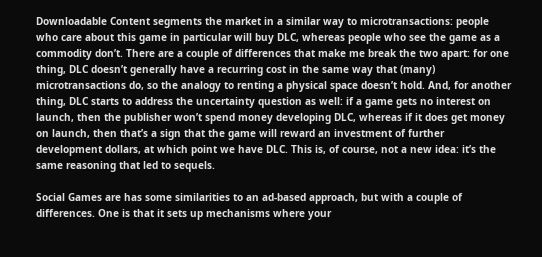Downloadable Content segments the market in a similar way to microtransactions: people who care about this game in particular will buy DLC, whereas people who see the game as a commodity don’t. There are a couple of differences that make me break the two apart: for one thing, DLC doesn’t generally have a recurring cost in the same way that (many) microtransactions do, so the analogy to renting a physical space doesn’t hold. And, for another thing, DLC starts to address the uncertainty question as well: if a game gets no interest on launch, then the publisher won’t spend money developing DLC, whereas if it does get money on launch, then that’s a sign that the game will reward an investment of further development dollars, at which point we have DLC. This is, of course, not a new idea: it’s the same reasoning that led to sequels.

Social Games are has some similarities to an ad-based approach, but with a couple of differences. One is that it sets up mechanisms where your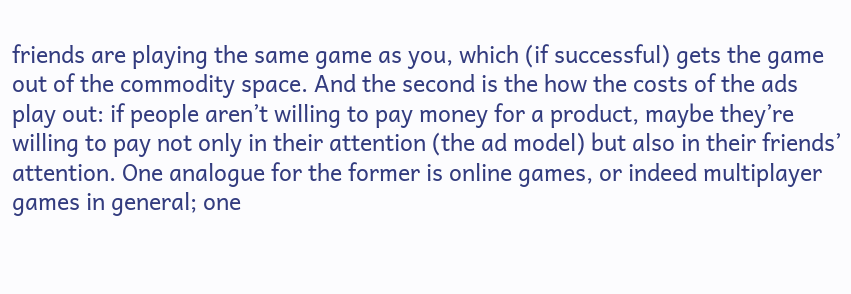friends are playing the same game as you, which (if successful) gets the game out of the commodity space. And the second is the how the costs of the ads play out: if people aren’t willing to pay money for a product, maybe they’re willing to pay not only in their attention (the ad model) but also in their friends’ attention. One analogue for the former is online games, or indeed multiplayer games in general; one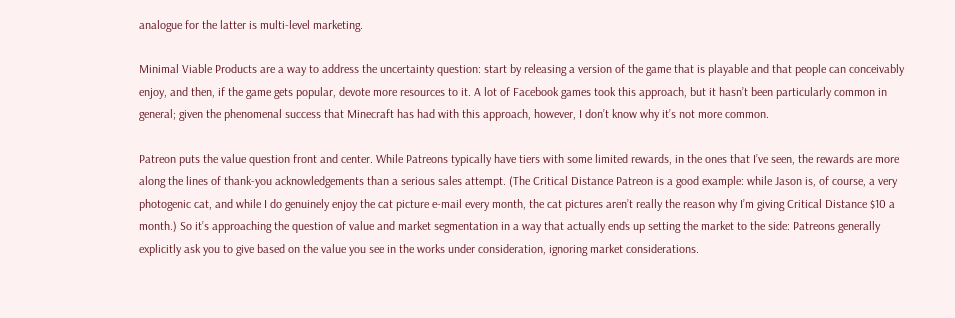analogue for the latter is multi-level marketing.

Minimal Viable Products are a way to address the uncertainty question: start by releasing a version of the game that is playable and that people can conceivably enjoy, and then, if the game gets popular, devote more resources to it. A lot of Facebook games took this approach, but it hasn’t been particularly common in general; given the phenomenal success that Minecraft has had with this approach, however, I don’t know why it’s not more common.

Patreon puts the value question front and center. While Patreons typically have tiers with some limited rewards, in the ones that I’ve seen, the rewards are more along the lines of thank-you acknowledgements than a serious sales attempt. (The Critical Distance Patreon is a good example: while Jason is, of course, a very photogenic cat, and while I do genuinely enjoy the cat picture e-mail every month, the cat pictures aren’t really the reason why I’m giving Critical Distance $10 a month.) So it’s approaching the question of value and market segmentation in a way that actually ends up setting the market to the side: Patreons generally explicitly ask you to give based on the value you see in the works under consideration, ignoring market considerations.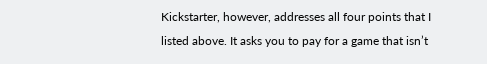Kickstarter, however, addresses all four points that I listed above. It asks you to pay for a game that isn’t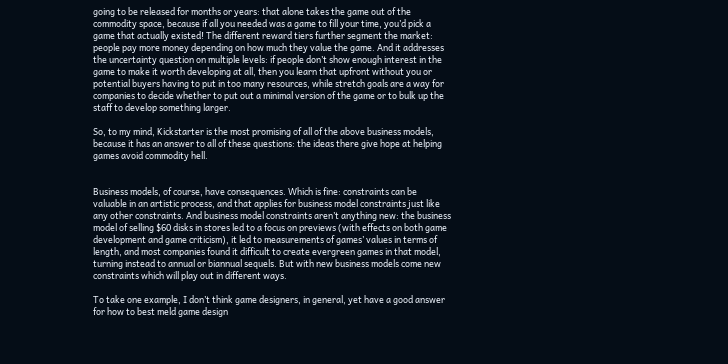going to be released for months or years: that alone takes the game out of the commodity space, because if all you needed was a game to fill your time, you’d pick a game that actually existed! The different reward tiers further segment the market: people pay more money depending on how much they value the game. And it addresses the uncertainty question on multiple levels: if people don’t show enough interest in the game to make it worth developing at all, then you learn that upfront without you or potential buyers having to put in too many resources, while stretch goals are a way for companies to decide whether to put out a minimal version of the game or to bulk up the staff to develop something larger.

So, to my mind, Kickstarter is the most promising of all of the above business models, because it has an answer to all of these questions: the ideas there give hope at helping games avoid commodity hell.


Business models, of course, have consequences. Which is fine: constraints can be valuable in an artistic process, and that applies for business model constraints just like any other constraints. And business model constraints aren’t anything new: the business model of selling $60 disks in stores led to a focus on previews (with effects on both game development and game criticism), it led to measurements of games’ values in terms of length, and most companies found it difficult to create evergreen games in that model, turning instead to annual or biannual sequels. But with new business models come new constraints which will play out in different ways.

To take one example, I don’t think game designers, in general, yet have a good answer for how to best meld game design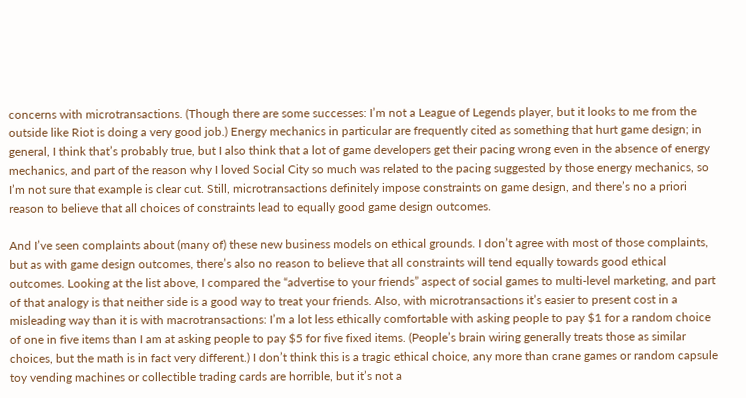concerns with microtransactions. (Though there are some successes: I’m not a League of Legends player, but it looks to me from the outside like Riot is doing a very good job.) Energy mechanics in particular are frequently cited as something that hurt game design; in general, I think that’s probably true, but I also think that a lot of game developers get their pacing wrong even in the absence of energy mechanics, and part of the reason why I loved Social City so much was related to the pacing suggested by those energy mechanics, so I’m not sure that example is clear cut. Still, microtransactions definitely impose constraints on game design, and there’s no a priori reason to believe that all choices of constraints lead to equally good game design outcomes.

And I’ve seen complaints about (many of) these new business models on ethical grounds. I don’t agree with most of those complaints, but as with game design outcomes, there’s also no reason to believe that all constraints will tend equally towards good ethical outcomes. Looking at the list above, I compared the “advertise to your friends” aspect of social games to multi-level marketing, and part of that analogy is that neither side is a good way to treat your friends. Also, with microtransactions it’s easier to present cost in a misleading way than it is with macrotransactions: I’m a lot less ethically comfortable with asking people to pay $1 for a random choice of one in five items than I am at asking people to pay $5 for five fixed items. (People’s brain wiring generally treats those as similar choices, but the math is in fact very different.) I don’t think this is a tragic ethical choice, any more than crane games or random capsule toy vending machines or collectible trading cards are horrible, but it’s not a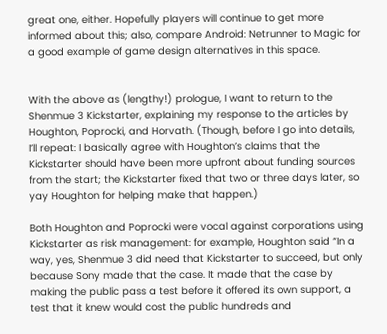great one, either. Hopefully players will continue to get more informed about this; also, compare Android: Netrunner to Magic for a good example of game design alternatives in this space.


With the above as (lengthy!) prologue, I want to return to the Shenmue 3 Kickstarter, explaining my response to the articles by Houghton, Poprocki, and Horvath. (Though, before I go into details, I’ll repeat: I basically agree with Houghton’s claims that the Kickstarter should have been more upfront about funding sources from the start; the Kickstarter fixed that two or three days later, so yay Houghton for helping make that happen.)

Both Houghton and Poprocki were vocal against corporations using Kickstarter as risk management: for example, Houghton said “In a way, yes, Shenmue 3 did need that Kickstarter to succeed, but only because Sony made that the case. It made that the case by making the public pass a test before it offered its own support, a test that it knew would cost the public hundreds and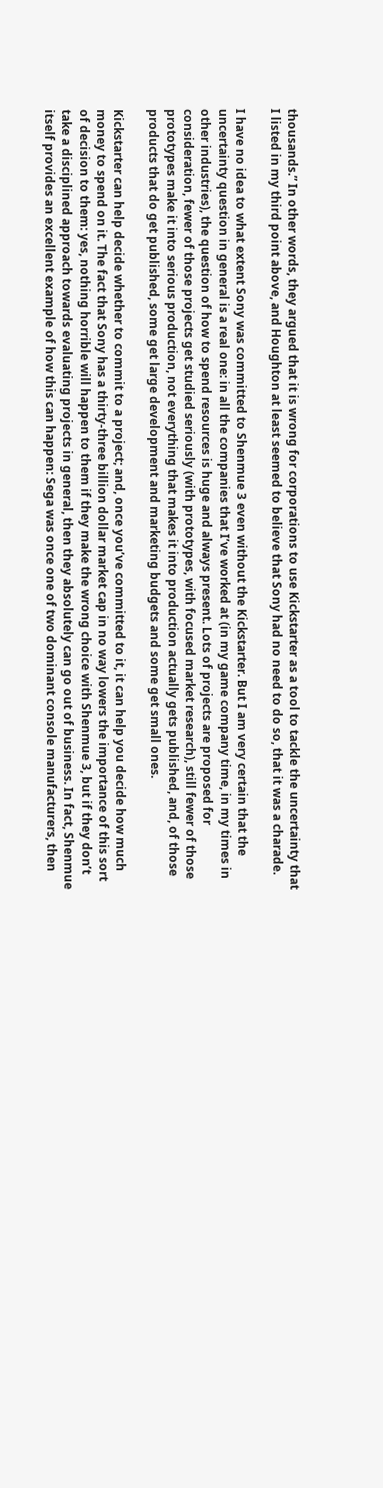thousands.” In other words, they argued that it is wrong for corporations to use Kickstarter as a tool to tackle the uncertainty that I listed in my third point above, and Houghton at least seemed to believe that Sony had no need to do so, that it was a charade.

I have no idea to what extent Sony was committed to Shenmue 3 even without the Kickstarter. But I am very certain that the uncertainty question in general is a real one: in all the companies that I’ve worked at (in my game company time, in my times in other industries), the question of how to spend resources is huge and always present. Lots of projects are proposed for consideration, fewer of those projects get studied seriously (with prototypes, with focused market research), still fewer of those prototypes make it into serious production, not everything that makes it into production actually gets published, and, of those products that do get published, some get large development and marketing budgets and some get small ones.

Kickstarter can help decide whether to commit to a project; and, once you’ve committed to it, it can help you decide how much money to spend on it. The fact that Sony has a thirty-three billion dollar market cap in no way lowers the importance of this sort of decision to them: yes, nothing horrible will happen to them if they make the wrong choice with Shenmue 3, but if they don’t take a disciplined approach towards evaluating projects in general, then they absolutely can go out of business. In fact, Shenmue itself provides an excellent example of how this can happen: Sega was once one of two dominant console manufacturers, then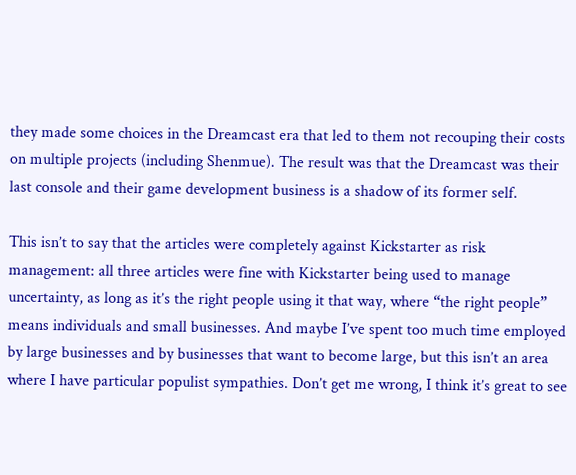they made some choices in the Dreamcast era that led to them not recouping their costs on multiple projects (including Shenmue). The result was that the Dreamcast was their last console and their game development business is a shadow of its former self.

This isn’t to say that the articles were completely against Kickstarter as risk management: all three articles were fine with Kickstarter being used to manage uncertainty, as long as it’s the right people using it that way, where “the right people” means individuals and small businesses. And maybe I’ve spent too much time employed by large businesses and by businesses that want to become large, but this isn’t an area where I have particular populist sympathies. Don’t get me wrong, I think it’s great to see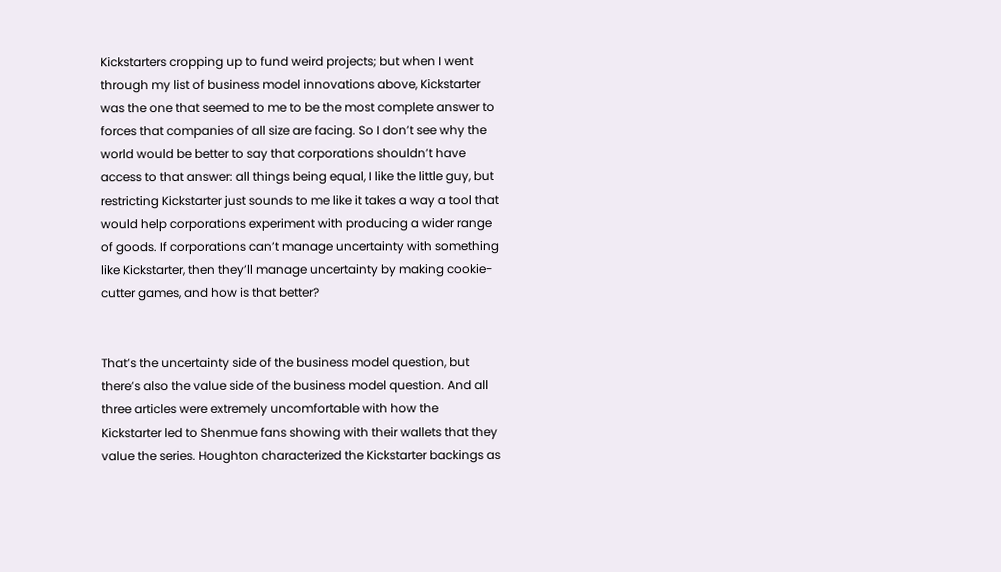Kickstarters cropping up to fund weird projects; but when I went through my list of business model innovations above, Kickstarter was the one that seemed to me to be the most complete answer to forces that companies of all size are facing. So I don’t see why the world would be better to say that corporations shouldn’t have access to that answer: all things being equal, I like the little guy, but restricting Kickstarter just sounds to me like it takes a way a tool that would help corporations experiment with producing a wider range of goods. If corporations can’t manage uncertainty with something like Kickstarter, then they’ll manage uncertainty by making cookie-cutter games, and how is that better?


That’s the uncertainty side of the business model question, but there’s also the value side of the business model question. And all three articles were extremely uncomfortable with how the Kickstarter led to Shenmue fans showing with their wallets that they value the series. Houghton characterized the Kickstarter backings as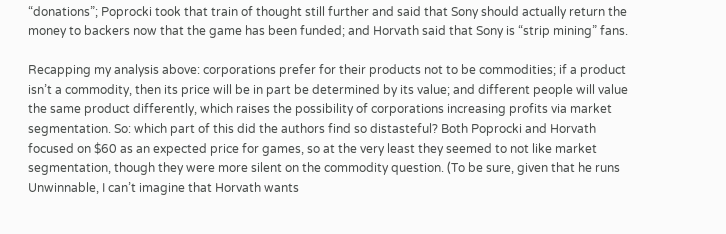“donations”; Poprocki took that train of thought still further and said that Sony should actually return the money to backers now that the game has been funded; and Horvath said that Sony is “strip mining” fans.

Recapping my analysis above: corporations prefer for their products not to be commodities; if a product isn’t a commodity, then its price will be in part be determined by its value; and different people will value the same product differently, which raises the possibility of corporations increasing profits via market segmentation. So: which part of this did the authors find so distasteful? Both Poprocki and Horvath focused on $60 as an expected price for games, so at the very least they seemed to not like market segmentation, though they were more silent on the commodity question. (To be sure, given that he runs Unwinnable, I can’t imagine that Horvath wants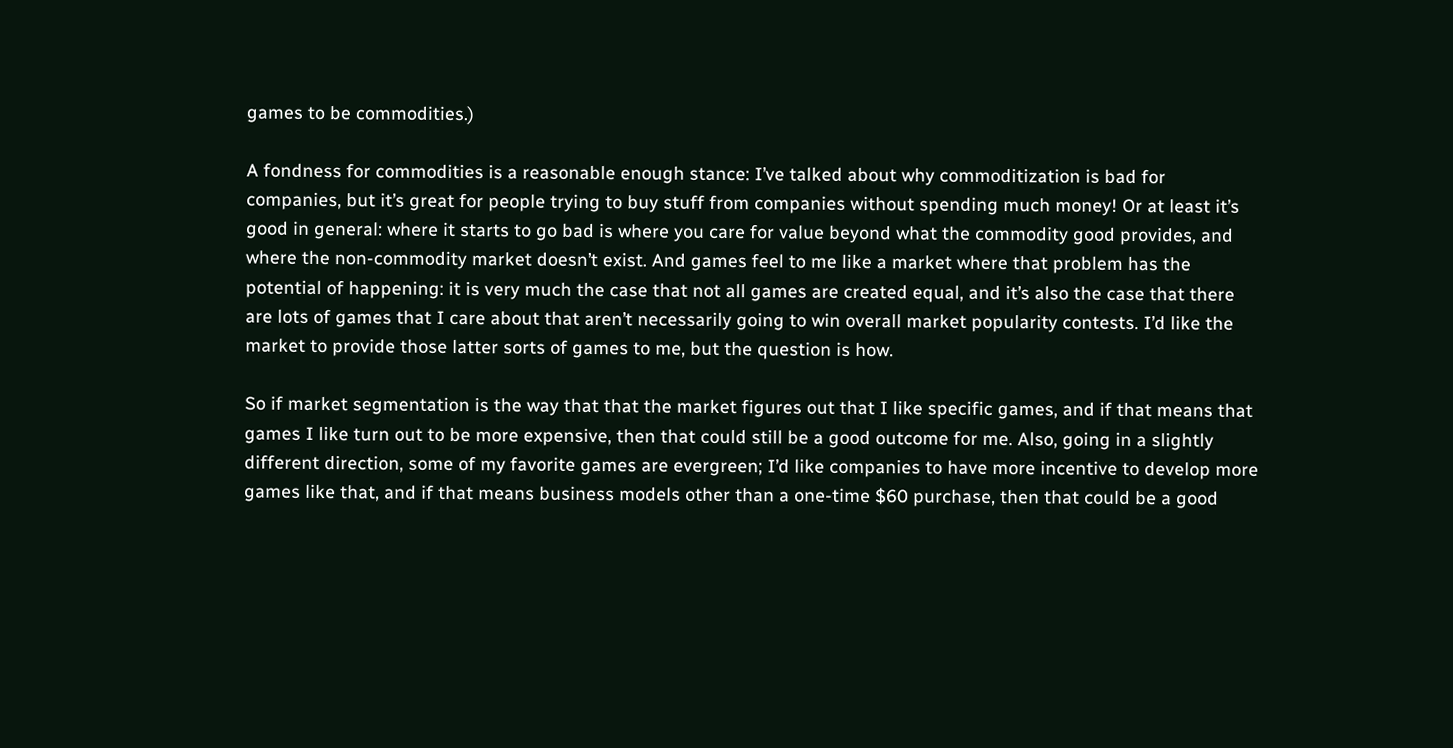games to be commodities.)

A fondness for commodities is a reasonable enough stance: I’ve talked about why commoditization is bad for companies, but it’s great for people trying to buy stuff from companies without spending much money! Or at least it’s good in general: where it starts to go bad is where you care for value beyond what the commodity good provides, and where the non-commodity market doesn’t exist. And games feel to me like a market where that problem has the potential of happening: it is very much the case that not all games are created equal, and it’s also the case that there are lots of games that I care about that aren’t necessarily going to win overall market popularity contests. I’d like the market to provide those latter sorts of games to me, but the question is how.

So if market segmentation is the way that that the market figures out that I like specific games, and if that means that games I like turn out to be more expensive, then that could still be a good outcome for me. Also, going in a slightly different direction, some of my favorite games are evergreen; I’d like companies to have more incentive to develop more games like that, and if that means business models other than a one-time $60 purchase, then that could be a good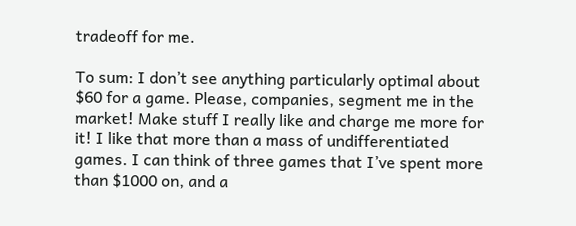tradeoff for me.

To sum: I don’t see anything particularly optimal about $60 for a game. Please, companies, segment me in the market! Make stuff I really like and charge me more for it! I like that more than a mass of undifferentiated games. I can think of three games that I’ve spent more than $1000 on, and a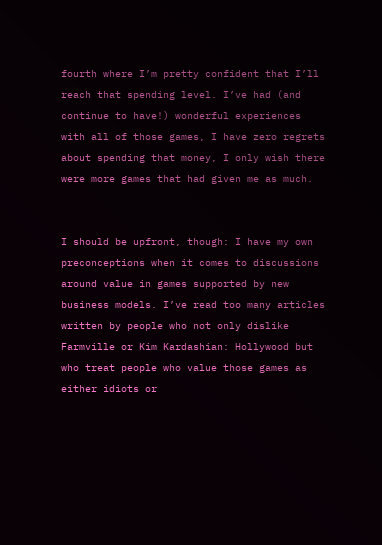fourth where I’m pretty confident that I’ll reach that spending level. I’ve had (and continue to have!) wonderful experiences with all of those games, I have zero regrets about spending that money, I only wish there were more games that had given me as much.


I should be upfront, though: I have my own preconceptions when it comes to discussions around value in games supported by new business models. I’ve read too many articles written by people who not only dislike Farmville or Kim Kardashian: Hollywood but who treat people who value those games as either idiots or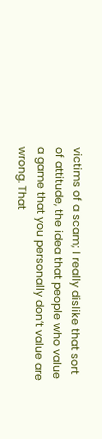victims of a scam; I really dislike that sort of attitude, the idea that people who value a game that you personally don’t value are wrong. That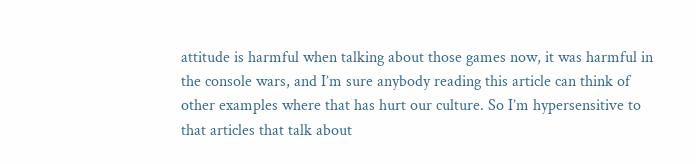attitude is harmful when talking about those games now, it was harmful in the console wars, and I’m sure anybody reading this article can think of other examples where that has hurt our culture. So I’m hypersensitive to that articles that talk about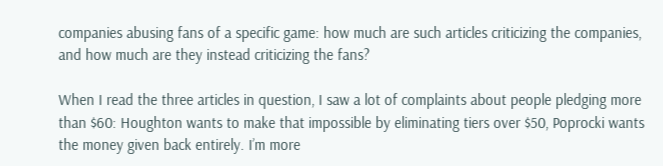companies abusing fans of a specific game: how much are such articles criticizing the companies, and how much are they instead criticizing the fans?

When I read the three articles in question, I saw a lot of complaints about people pledging more than $60: Houghton wants to make that impossible by eliminating tiers over $50, Poprocki wants the money given back entirely. I’m more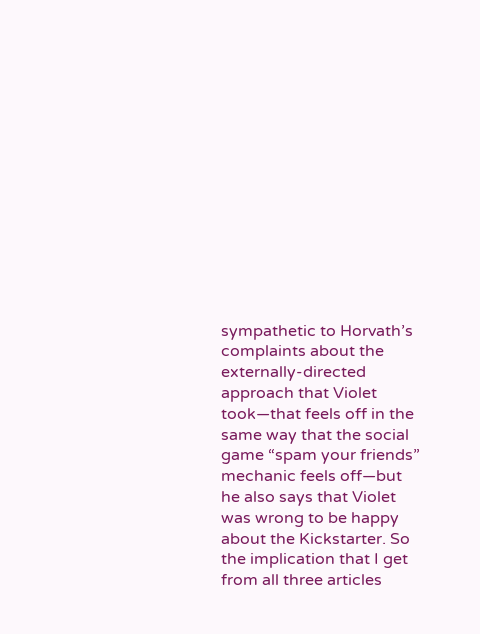sympathetic to Horvath’s complaints about the externally-directed approach that Violet took—that feels off in the same way that the social game “spam your friends” mechanic feels off—but he also says that Violet was wrong to be happy about the Kickstarter. So the implication that I get from all three articles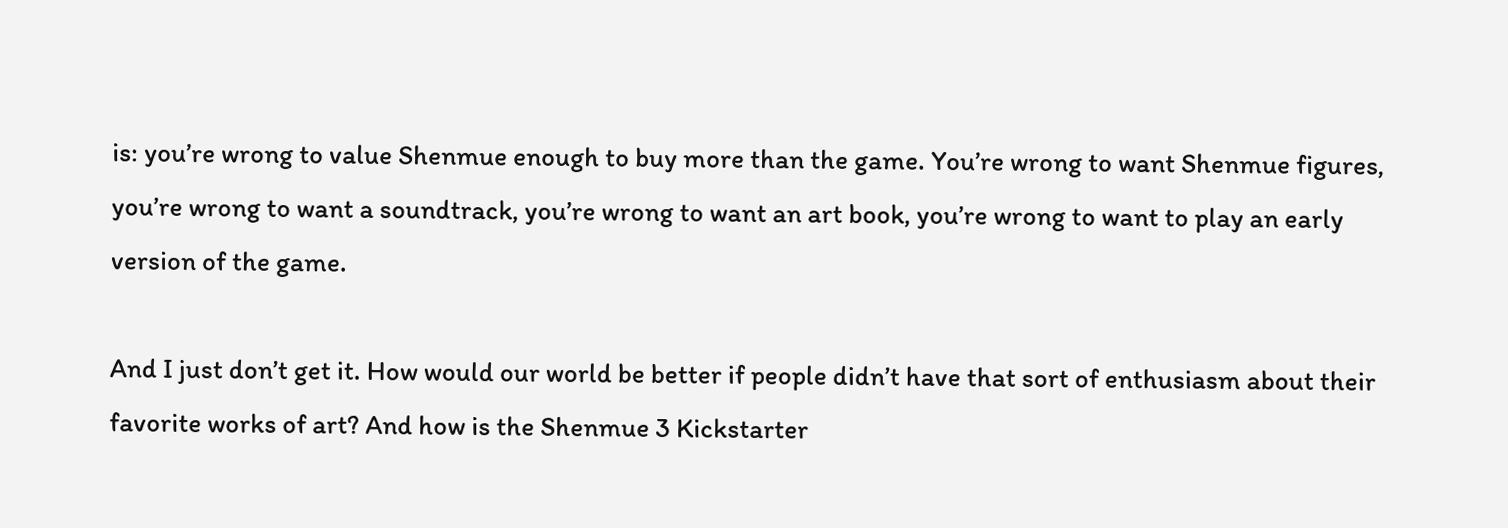is: you’re wrong to value Shenmue enough to buy more than the game. You’re wrong to want Shenmue figures, you’re wrong to want a soundtrack, you’re wrong to want an art book, you’re wrong to want to play an early version of the game.

And I just don’t get it. How would our world be better if people didn’t have that sort of enthusiasm about their favorite works of art? And how is the Shenmue 3 Kickstarter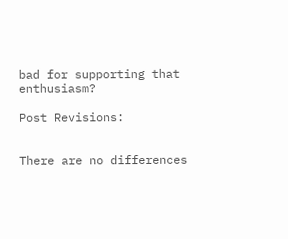bad for supporting that enthusiasm?

Post Revisions:


There are no differences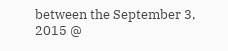between the September 3, 2015 @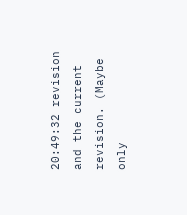20:49:32 revision and the current revision. (Maybe only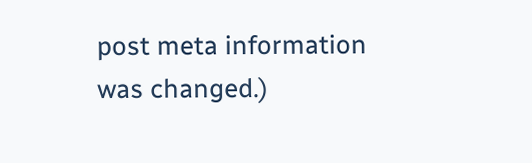post meta information was changed.)